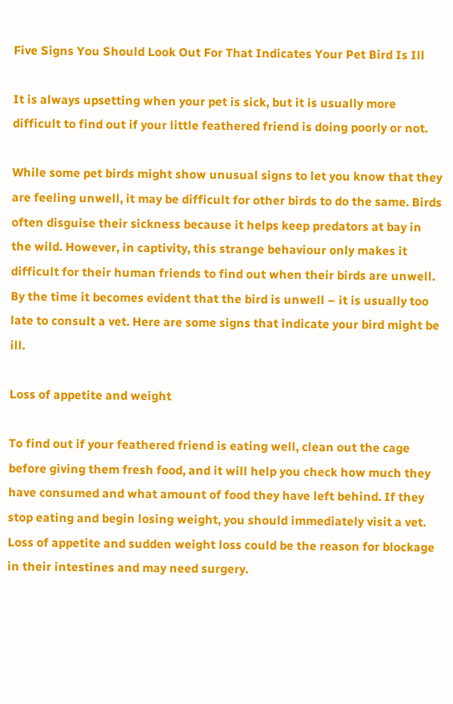Five Signs You Should Look Out For That Indicates Your Pet Bird Is Ill

It is always upsetting when your pet is sick, but it is usually more difficult to find out if your little feathered friend is doing poorly or not.

While some pet birds might show unusual signs to let you know that they are feeling unwell, it may be difficult for other birds to do the same. Birds often disguise their sickness because it helps keep predators at bay in the wild. However, in captivity, this strange behaviour only makes it difficult for their human friends to find out when their birds are unwell. By the time it becomes evident that the bird is unwell – it is usually too late to consult a vet. Here are some signs that indicate your bird might be ill.

Loss of appetite and weight

To find out if your feathered friend is eating well, clean out the cage before giving them fresh food, and it will help you check how much they have consumed and what amount of food they have left behind. If they stop eating and begin losing weight, you should immediately visit a vet. Loss of appetite and sudden weight loss could be the reason for blockage in their intestines and may need surgery.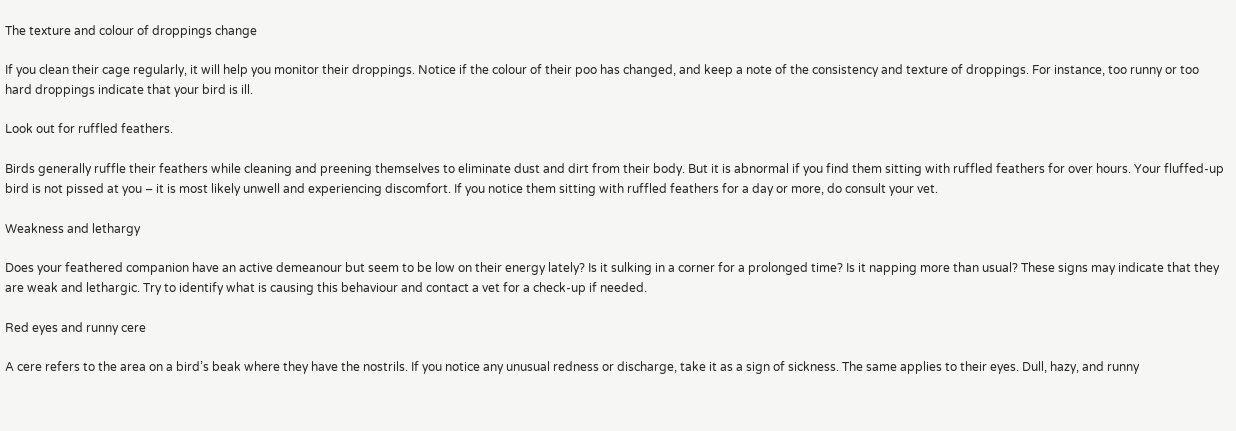The texture and colour of droppings change

If you clean their cage regularly, it will help you monitor their droppings. Notice if the colour of their poo has changed, and keep a note of the consistency and texture of droppings. For instance, too runny or too hard droppings indicate that your bird is ill.

Look out for ruffled feathers.

Birds generally ruffle their feathers while cleaning and preening themselves to eliminate dust and dirt from their body. But it is abnormal if you find them sitting with ruffled feathers for over hours. Your fluffed-up bird is not pissed at you – it is most likely unwell and experiencing discomfort. If you notice them sitting with ruffled feathers for a day or more, do consult your vet.

Weakness and lethargy

Does your feathered companion have an active demeanour but seem to be low on their energy lately? Is it sulking in a corner for a prolonged time? Is it napping more than usual? These signs may indicate that they are weak and lethargic. Try to identify what is causing this behaviour and contact a vet for a check-up if needed.

Red eyes and runny cere

A cere refers to the area on a bird’s beak where they have the nostrils. If you notice any unusual redness or discharge, take it as a sign of sickness. The same applies to their eyes. Dull, hazy, and runny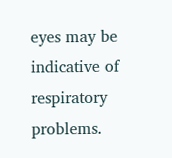eyes may be indicative of respiratory problems.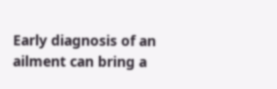Early diagnosis of an ailment can bring a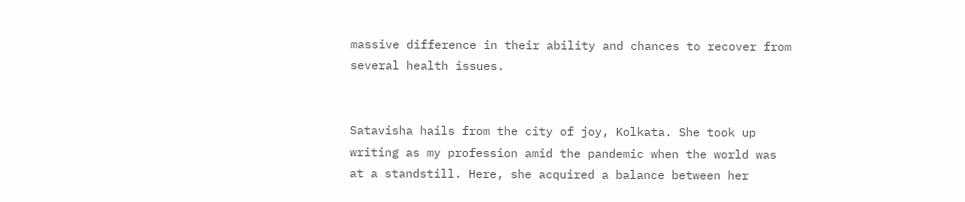massive difference in their ability and chances to recover from several health issues.


Satavisha hails from the city of joy, Kolkata. She took up writing as my profession amid the pandemic when the world was at a standstill. Here, she acquired a balance between her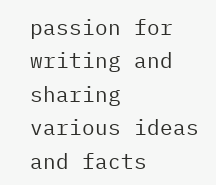passion for writing and sharing various ideas and facts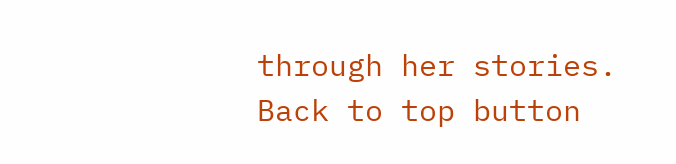through her stories.
Back to top button